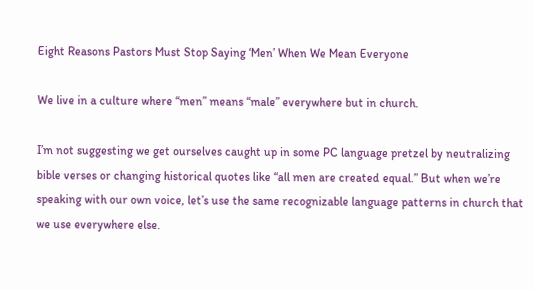Eight Reasons Pastors Must Stop Saying ‘Men’ When We Mean Everyone

We live in a culture where “men” means “male” everywhere but in church.

I’m not suggesting we get ourselves caught up in some PC language pretzel by neutralizing bible verses or changing historical quotes like “all men are created equal.” But when we’re speaking with our own voice, let’s use the same recognizable language patterns in church that we use everywhere else.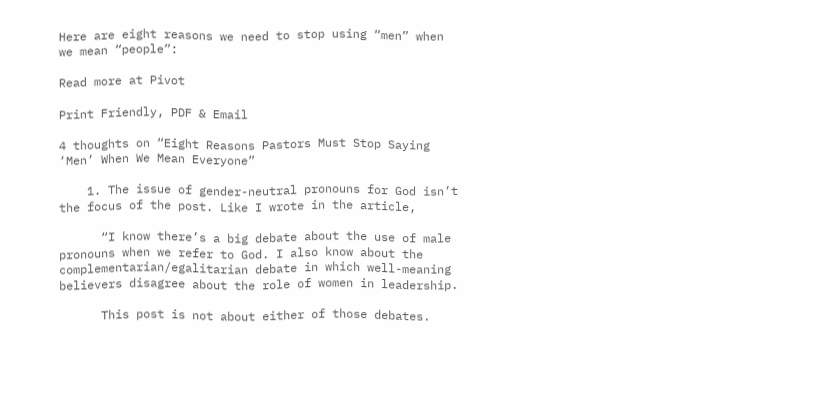Here are eight reasons we need to stop using “men” when we mean “people”:

Read more at Pivot

Print Friendly, PDF & Email

4 thoughts on “Eight Reasons Pastors Must Stop Saying ‘Men’ When We Mean Everyone”

    1. The issue of gender-neutral pronouns for God isn’t the focus of the post. Like I wrote in the article,

      “I know there’s a big debate about the use of male pronouns when we refer to God. I also know about the complementarian/egalitarian debate in which well-meaning believers disagree about the role of women in leadership.

      This post is not about either of those debates.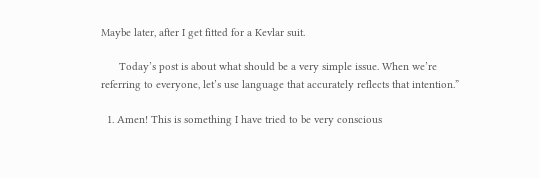Maybe later, after I get fitted for a Kevlar suit.

      Today’s post is about what should be a very simple issue. When we’re referring to everyone, let’s use language that accurately reflects that intention.”

  1. Amen! This is something I have tried to be very conscious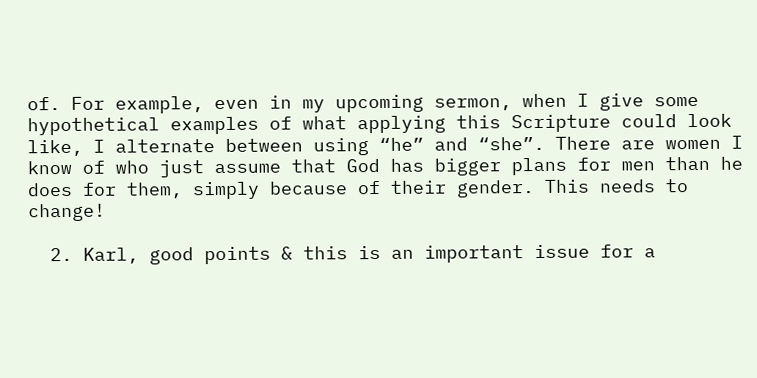of. For example, even in my upcoming sermon, when I give some hypothetical examples of what applying this Scripture could look like, I alternate between using “he” and “she”. There are women I know of who just assume that God has bigger plans for men than he does for them, simply because of their gender. This needs to change!

  2. Karl, good points & this is an important issue for a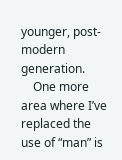younger, post-modern generation.
    One more area where I’ve replaced the use of “man” is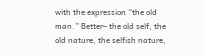with the expression “the old man.” Better– the old self, the old nature, the selfish nature,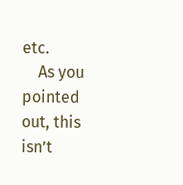etc.
    As you pointed out, this isn’t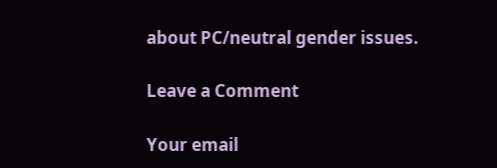about PC/neutral gender issues.

Leave a Comment

Your email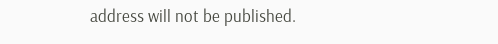address will not be published.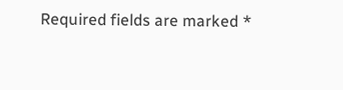Required fields are marked *